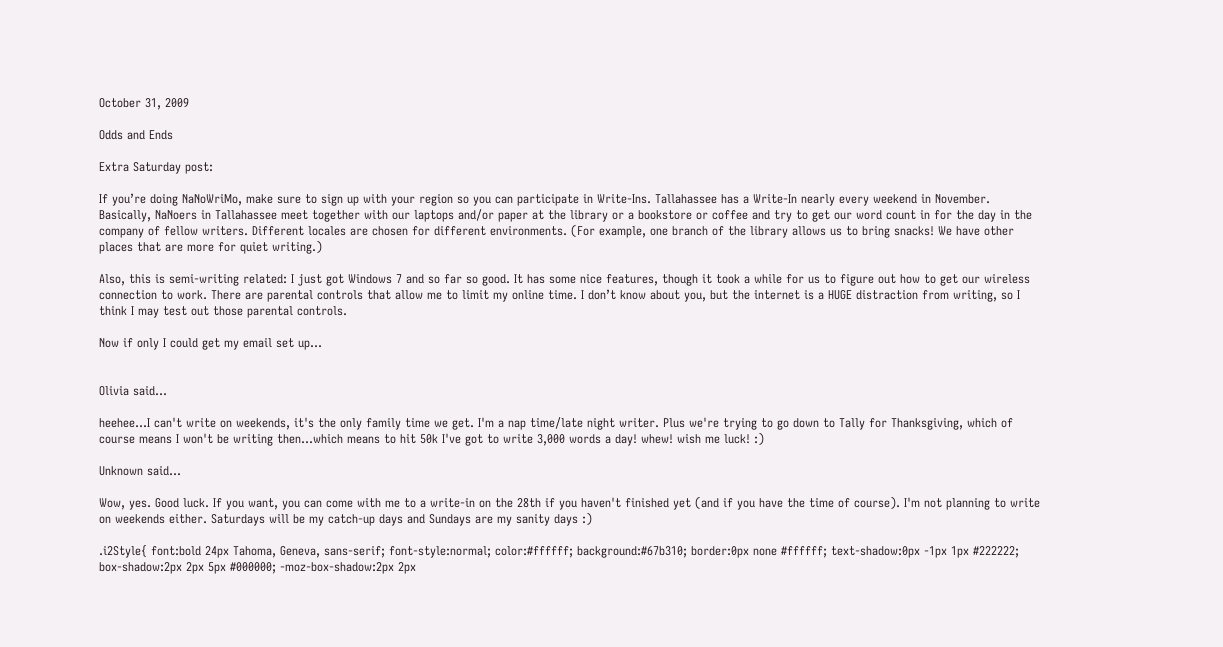October 31, 2009

Odds and Ends

Extra Saturday post:

If you’re doing NaNoWriMo, make sure to sign up with your region so you can participate in Write-Ins. Tallahassee has a Write-In nearly every weekend in November. Basically, NaNoers in Tallahassee meet together with our laptops and/or paper at the library or a bookstore or coffee and try to get our word count in for the day in the company of fellow writers. Different locales are chosen for different environments. (For example, one branch of the library allows us to bring snacks! We have other places that are more for quiet writing.)

Also, this is semi-writing related: I just got Windows 7 and so far so good. It has some nice features, though it took a while for us to figure out how to get our wireless connection to work. There are parental controls that allow me to limit my online time. I don’t know about you, but the internet is a HUGE distraction from writing, so I think I may test out those parental controls.

Now if only I could get my email set up…


Olivia said...

heehee...I can't write on weekends, it's the only family time we get. I'm a nap time/late night writer. Plus we're trying to go down to Tally for Thanksgiving, which of course means I won't be writing then...which means to hit 50k I've got to write 3,000 words a day! whew! wish me luck! :)

Unknown said...

Wow, yes. Good luck. If you want, you can come with me to a write-in on the 28th if you haven't finished yet (and if you have the time of course). I'm not planning to write on weekends either. Saturdays will be my catch-up days and Sundays are my sanity days :)

.i2Style{ font:bold 24px Tahoma, Geneva, sans-serif; font-style:normal; color:#ffffff; background:#67b310; border:0px none #ffffff; text-shadow:0px -1px 1px #222222; box-shadow:2px 2px 5px #000000; -moz-box-shadow:2px 2px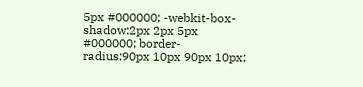5px #000000; -webkit-box-shadow:2px 2px 5px #000000; border-radius:90px 10px 90px 10px;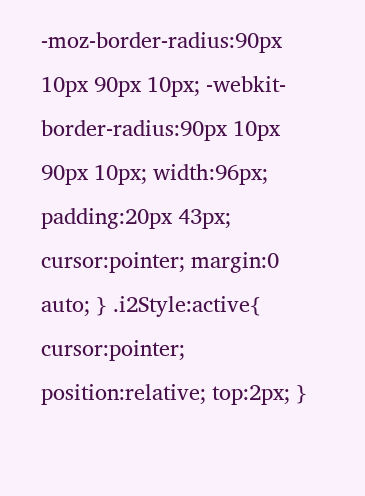-moz-border-radius:90px 10px 90px 10px; -webkit-border-radius:90px 10px 90px 10px; width:96px; padding:20px 43px; cursor:pointer; margin:0 auto; } .i2Style:active{ cursor:pointer; position:relative; top:2px; }